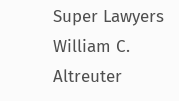Super Lawyers
William C. Altreuter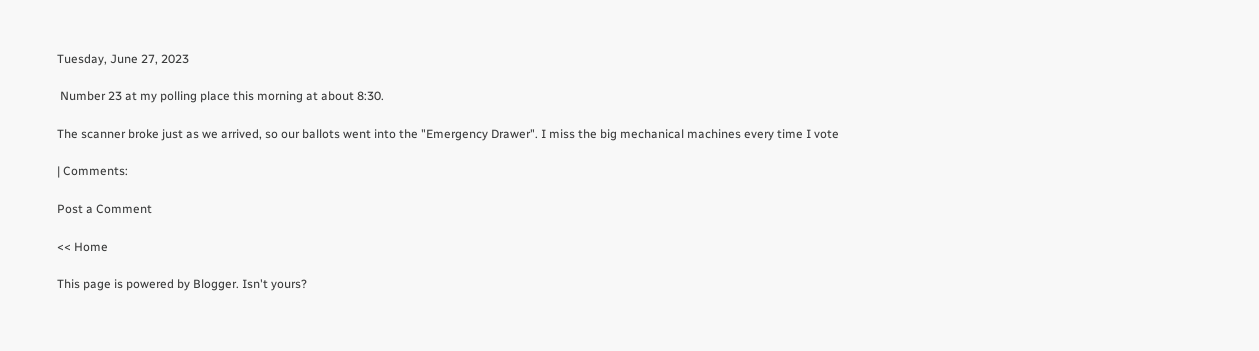Tuesday, June 27, 2023

 Number 23 at my polling place this morning at about 8:30.

The scanner broke just as we arrived, so our ballots went into the "Emergency Drawer". I miss the big mechanical machines every time I vote

| Comments:

Post a Comment

<< Home

This page is powered by Blogger. Isn't yours?